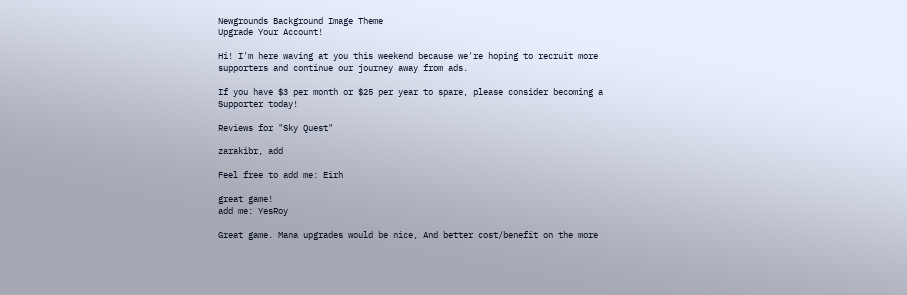Newgrounds Background Image Theme
Upgrade Your Account!

Hi! I'm here waving at you this weekend because we're hoping to recruit more supporters and continue our journey away from ads.

If you have $3 per month or $25 per year to spare, please consider becoming a Supporter today!

Reviews for "Sky Quest"

zarakibr, add

Feel free to add me: Eirh

great game!
add me: YesRoy

Great game. Mana upgrades would be nice, And better cost/benefit on the more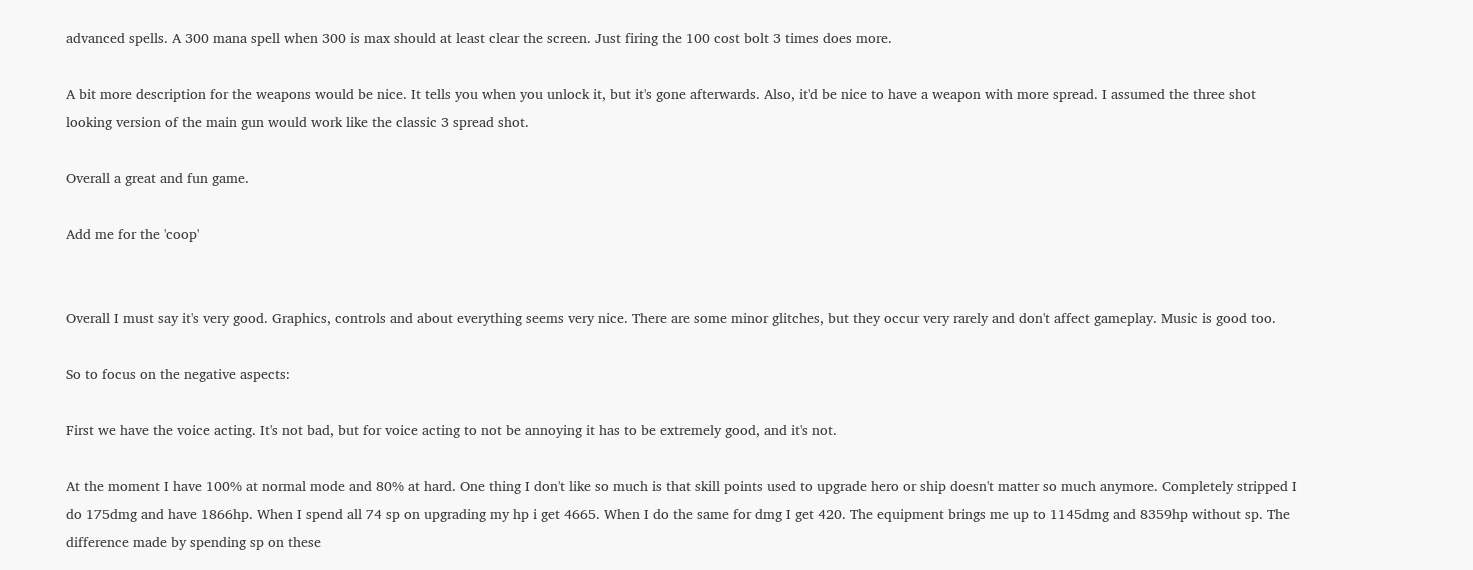advanced spells. A 300 mana spell when 300 is max should at least clear the screen. Just firing the 100 cost bolt 3 times does more.

A bit more description for the weapons would be nice. It tells you when you unlock it, but it's gone afterwards. Also, it'd be nice to have a weapon with more spread. I assumed the three shot looking version of the main gun would work like the classic 3 spread shot.

Overall a great and fun game.

Add me for the 'coop'


Overall I must say it's very good. Graphics, controls and about everything seems very nice. There are some minor glitches, but they occur very rarely and don't affect gameplay. Music is good too.

So to focus on the negative aspects:

First we have the voice acting. It's not bad, but for voice acting to not be annoying it has to be extremely good, and it's not.

At the moment I have 100% at normal mode and 80% at hard. One thing I don't like so much is that skill points used to upgrade hero or ship doesn't matter so much anymore. Completely stripped I do 175dmg and have 1866hp. When I spend all 74 sp on upgrading my hp i get 4665. When I do the same for dmg I get 420. The equipment brings me up to 1145dmg and 8359hp without sp. The difference made by spending sp on these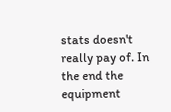stats doesn't really pay of. In the end the equipment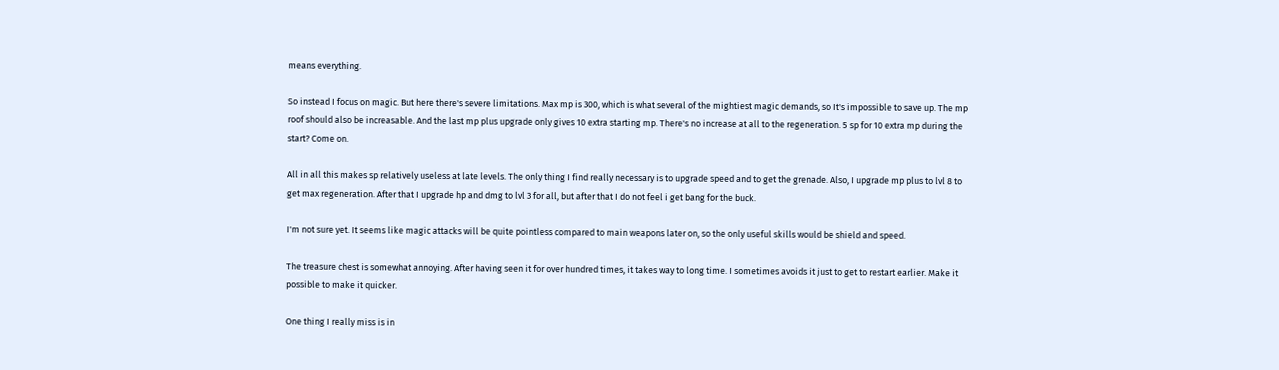means everything.

So instead I focus on magic. But here there's severe limitations. Max mp is 300, which is what several of the mightiest magic demands, so It's impossible to save up. The mp roof should also be increasable. And the last mp plus upgrade only gives 10 extra starting mp. There's no increase at all to the regeneration. 5 sp for 10 extra mp during the start? Come on.

All in all this makes sp relatively useless at late levels. The only thing I find really necessary is to upgrade speed and to get the grenade. Also, I upgrade mp plus to lvl 8 to get max regeneration. After that I upgrade hp and dmg to lvl 3 for all, but after that I do not feel i get bang for the buck.

I'm not sure yet. It seems like magic attacks will be quite pointless compared to main weapons later on, so the only useful skills would be shield and speed.

The treasure chest is somewhat annoying. After having seen it for over hundred times, it takes way to long time. I sometimes avoids it just to get to restart earlier. Make it possible to make it quicker.

One thing I really miss is in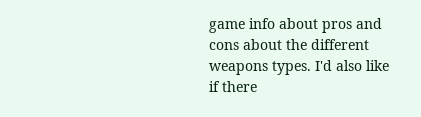game info about pros and cons about the different weapons types. I'd also like if there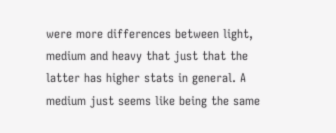were more differences between light, medium and heavy that just that the latter has higher stats in general. A medium just seems like being the same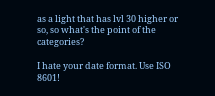as a light that has lvl 30 higher or so, so what's the point of the categories?

I hate your date format. Use ISO 8601!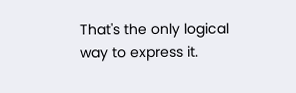That's the only logical way to express it.